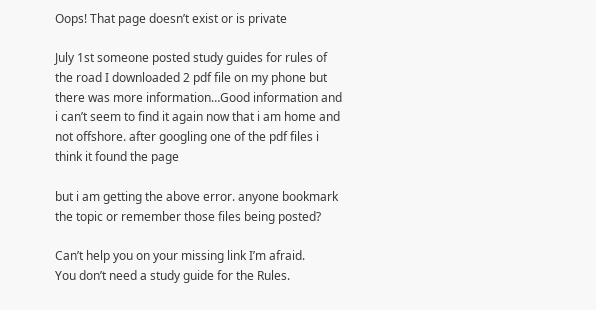Oops! That page doesn’t exist or is private

July 1st someone posted study guides for rules of the road I downloaded 2 pdf file on my phone but there was more information…Good information and i can’t seem to find it again now that i am home and not offshore. after googling one of the pdf files i think it found the page

but i am getting the above error. anyone bookmark the topic or remember those files being posted?

Can’t help you on your missing link I’m afraid.
You don’t need a study guide for the Rules.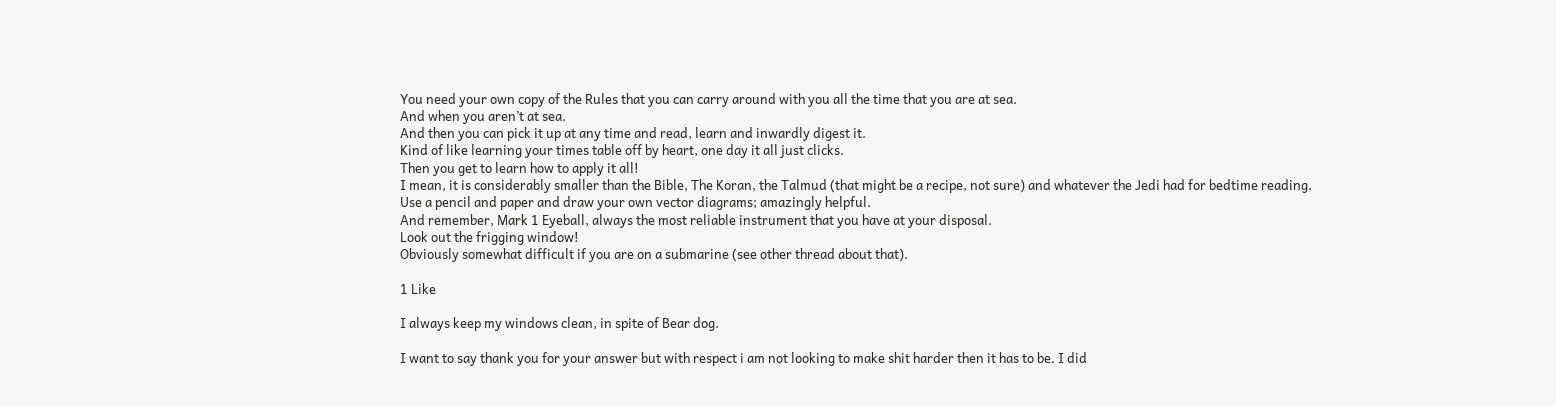You need your own copy of the Rules that you can carry around with you all the time that you are at sea.
And when you aren’t at sea.
And then you can pick it up at any time and read, learn and inwardly digest it.
Kind of like learning your times table off by heart, one day it all just clicks.
Then you get to learn how to apply it all!
I mean, it is considerably smaller than the Bible, The Koran, the Talmud (that might be a recipe, not sure) and whatever the Jedi had for bedtime reading.
Use a pencil and paper and draw your own vector diagrams; amazingly helpful.
And remember, Mark 1 Eyeball, always the most reliable instrument that you have at your disposal.
Look out the frigging window!
Obviously somewhat difficult if you are on a submarine (see other thread about that).

1 Like

I always keep my windows clean, in spite of Bear dog.

I want to say thank you for your answer but with respect i am not looking to make shit harder then it has to be. I did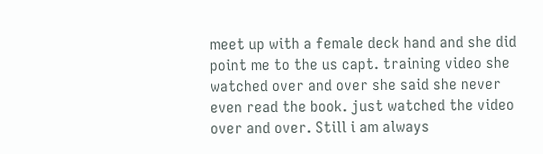meet up with a female deck hand and she did point me to the us capt. training video she watched over and over she said she never even read the book. just watched the video over and over. Still i am always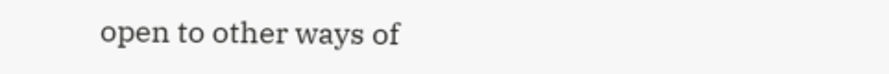open to other ways of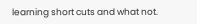learning short cuts and what not.